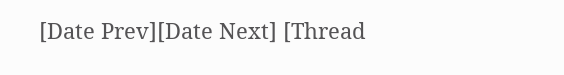[Date Prev][Date Next] [Thread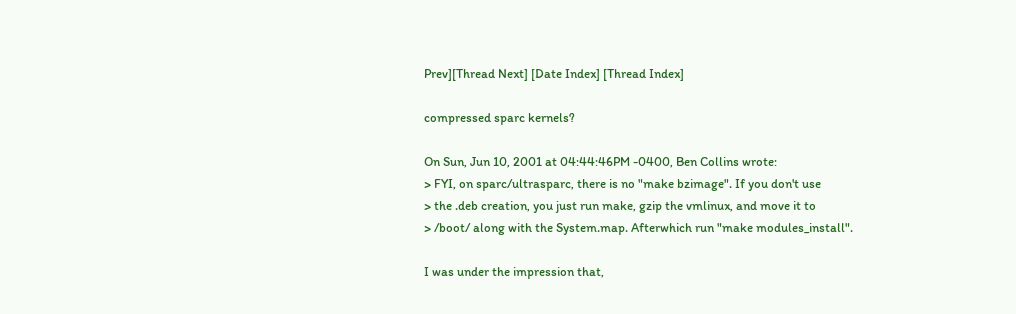Prev][Thread Next] [Date Index] [Thread Index]

compressed sparc kernels?

On Sun, Jun 10, 2001 at 04:44:46PM -0400, Ben Collins wrote:
> FYI, on sparc/ultrasparc, there is no "make bzimage". If you don't use
> the .deb creation, you just run make, gzip the vmlinux, and move it to
> /boot/ along with the System.map. Afterwhich run "make modules_install".

I was under the impression that,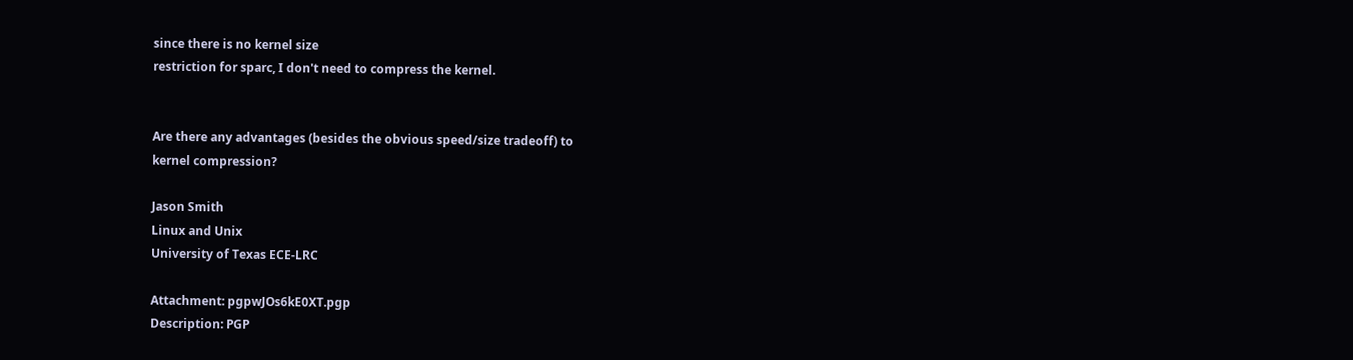since there is no kernel size
restriction for sparc, I don't need to compress the kernel.


Are there any advantages (besides the obvious speed/size tradeoff) to
kernel compression?

Jason Smith
Linux and Unix
University of Texas ECE-LRC

Attachment: pgpwJOs6kE0XT.pgp
Description: PGP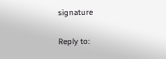signature

Reply to: